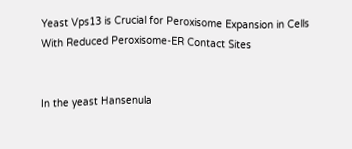Yeast Vps13 is Crucial for Peroxisome Expansion in Cells With Reduced Peroxisome-ER Contact Sites


In the yeast Hansenula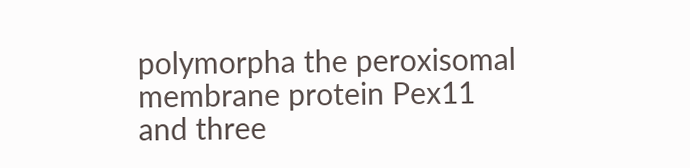polymorpha the peroxisomal membrane protein Pex11 and three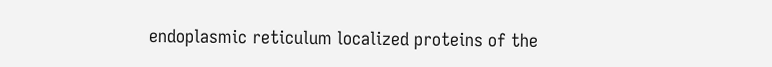endoplasmic reticulum localized proteins of the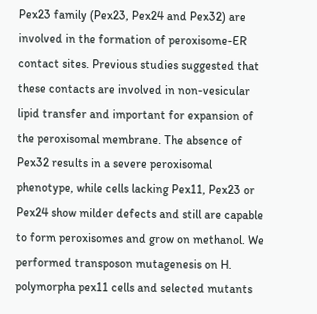Pex23 family (Pex23, Pex24 and Pex32) are involved in the formation of peroxisome-ER contact sites. Previous studies suggested that these contacts are involved in non-vesicular lipid transfer and important for expansion of the peroxisomal membrane. The absence of Pex32 results in a severe peroxisomal phenotype, while cells lacking Pex11, Pex23 or Pex24 show milder defects and still are capable to form peroxisomes and grow on methanol. We performed transposon mutagenesis on H. polymorpha pex11 cells and selected mutants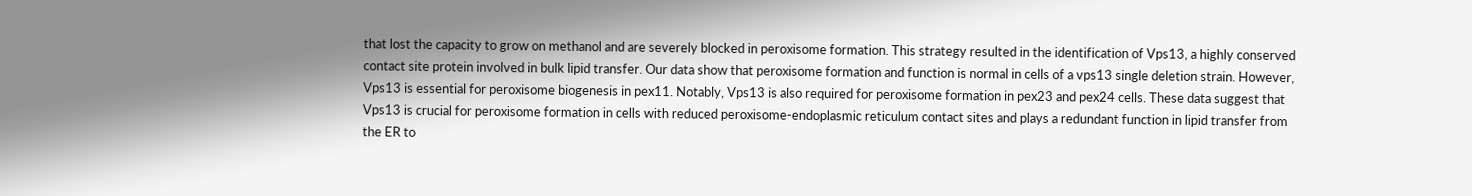that lost the capacity to grow on methanol and are severely blocked in peroxisome formation. This strategy resulted in the identification of Vps13, a highly conserved contact site protein involved in bulk lipid transfer. Our data show that peroxisome formation and function is normal in cells of a vps13 single deletion strain. However, Vps13 is essential for peroxisome biogenesis in pex11. Notably, Vps13 is also required for peroxisome formation in pex23 and pex24 cells. These data suggest that Vps13 is crucial for peroxisome formation in cells with reduced peroxisome-endoplasmic reticulum contact sites and plays a redundant function in lipid transfer from the ER to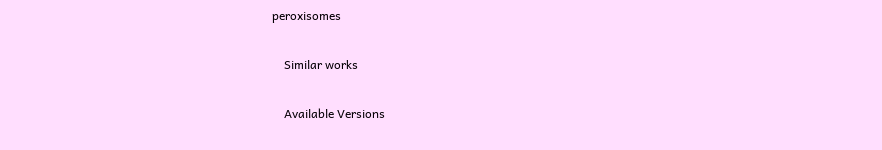peroxisomes

    Similar works

    Available Versions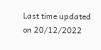Last time updated on 20/12/2022